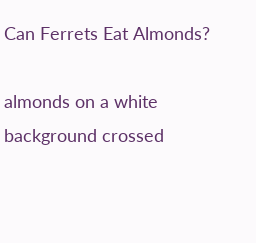Can Ferrets Eat Almonds?

almonds on a white background crossed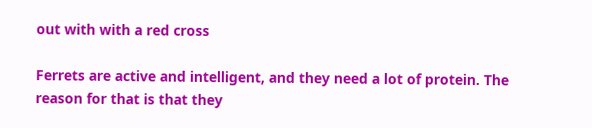out with with a red cross

Ferrets are active and intelligent, and they need a lot of protein. The reason for that is that they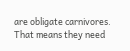are obligate carnivores. That means they need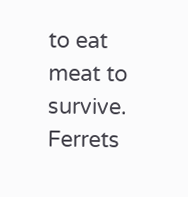to eat meat to survive. Ferrets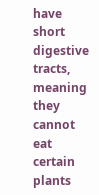have short digestive tracts, meaning they cannot eat certain plants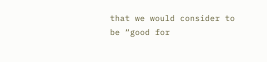that we would consider to be “good for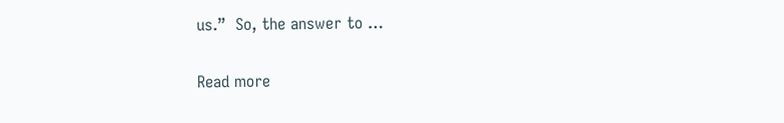us.”  So, the answer to …

Read more